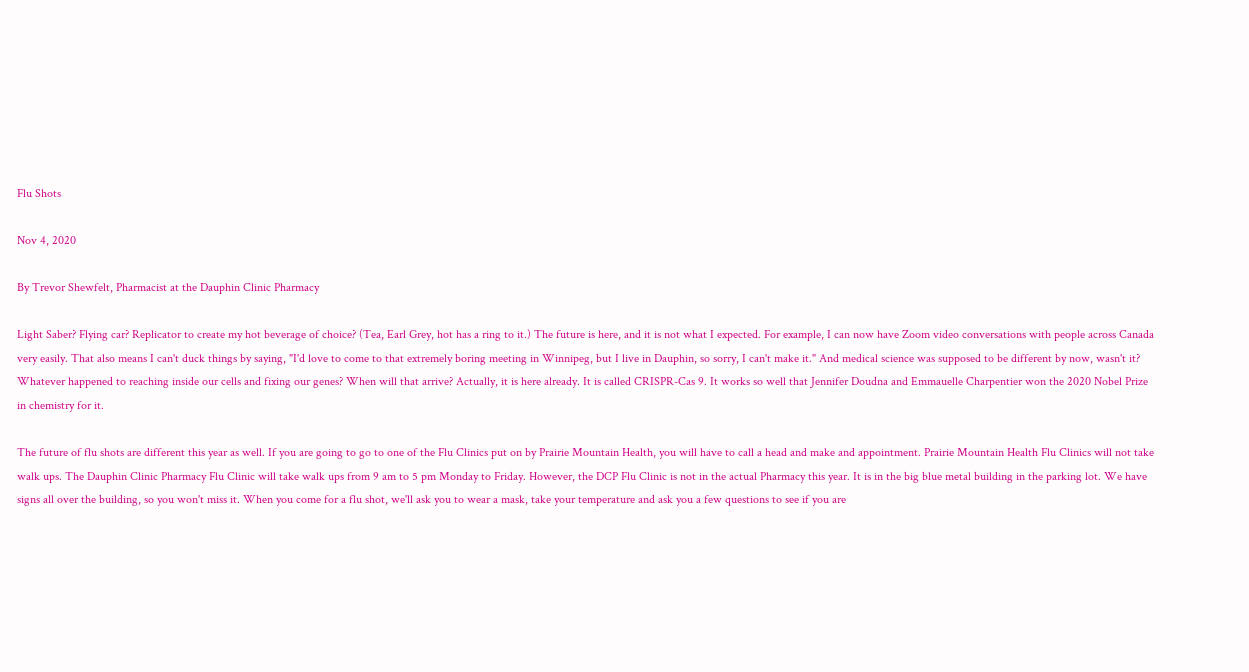Flu Shots

Nov 4, 2020

By Trevor Shewfelt, Pharmacist at the Dauphin Clinic Pharmacy

Light Saber? Flying car? Replicator to create my hot beverage of choice? (Tea, Earl Grey, hot has a ring to it.) The future is here, and it is not what I expected. For example, I can now have Zoom video conversations with people across Canada very easily. That also means I can't duck things by saying, "I'd love to come to that extremely boring meeting in Winnipeg, but I live in Dauphin, so sorry, I can't make it." And medical science was supposed to be different by now, wasn't it? Whatever happened to reaching inside our cells and fixing our genes? When will that arrive? Actually, it is here already. It is called CRISPR-Cas 9. It works so well that Jennifer Doudna and Emmauelle Charpentier won the 2020 Nobel Prize in chemistry for it.

The future of flu shots are different this year as well. If you are going to go to one of the Flu Clinics put on by Prairie Mountain Health, you will have to call a head and make and appointment. Prairie Mountain Health Flu Clinics will not take walk ups. The Dauphin Clinic Pharmacy Flu Clinic will take walk ups from 9 am to 5 pm Monday to Friday. However, the DCP Flu Clinic is not in the actual Pharmacy this year. It is in the big blue metal building in the parking lot. We have signs all over the building, so you won't miss it. When you come for a flu shot, we'll ask you to wear a mask, take your temperature and ask you a few questions to see if you are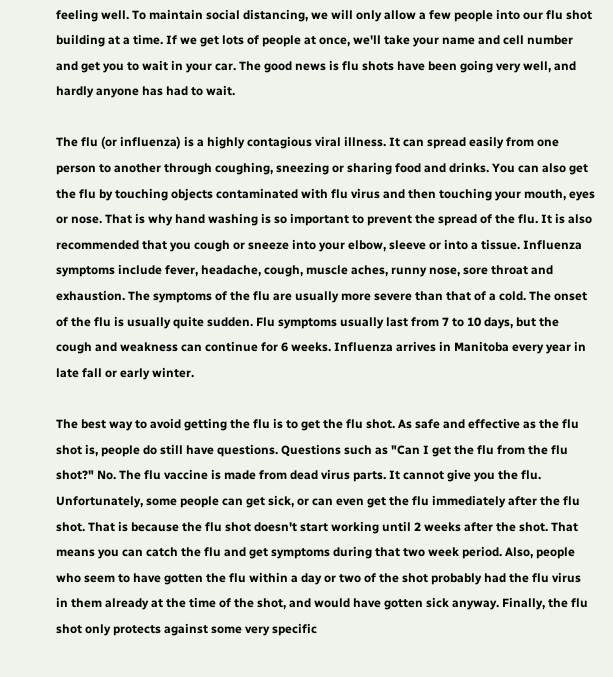feeling well. To maintain social distancing, we will only allow a few people into our flu shot building at a time. If we get lots of people at once, we'll take your name and cell number and get you to wait in your car. The good news is flu shots have been going very well, and hardly anyone has had to wait.

The flu (or influenza) is a highly contagious viral illness. It can spread easily from one person to another through coughing, sneezing or sharing food and drinks. You can also get the flu by touching objects contaminated with flu virus and then touching your mouth, eyes or nose. That is why hand washing is so important to prevent the spread of the flu. It is also recommended that you cough or sneeze into your elbow, sleeve or into a tissue. Influenza symptoms include fever, headache, cough, muscle aches, runny nose, sore throat and exhaustion. The symptoms of the flu are usually more severe than that of a cold. The onset of the flu is usually quite sudden. Flu symptoms usually last from 7 to 10 days, but the cough and weakness can continue for 6 weeks. Influenza arrives in Manitoba every year in late fall or early winter.

The best way to avoid getting the flu is to get the flu shot. As safe and effective as the flu shot is, people do still have questions. Questions such as "Can I get the flu from the flu shot?" No. The flu vaccine is made from dead virus parts. It cannot give you the flu. Unfortunately, some people can get sick, or can even get the flu immediately after the flu shot. That is because the flu shot doesn't start working until 2 weeks after the shot. That means you can catch the flu and get symptoms during that two week period. Also, people who seem to have gotten the flu within a day or two of the shot probably had the flu virus in them already at the time of the shot, and would have gotten sick anyway. Finally, the flu shot only protects against some very specific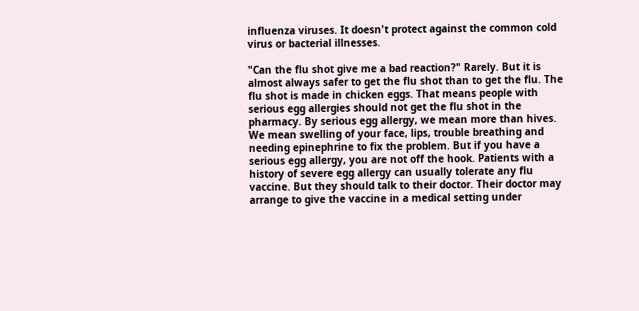influenza viruses. It doesn't protect against the common cold virus or bacterial illnesses.

"Can the flu shot give me a bad reaction?" Rarely. But it is almost always safer to get the flu shot than to get the flu. The flu shot is made in chicken eggs. That means people with serious egg allergies should not get the flu shot in the pharmacy. By serious egg allergy, we mean more than hives. We mean swelling of your face, lips, trouble breathing and needing epinephrine to fix the problem. But if you have a serious egg allergy, you are not off the hook. Patients with a history of severe egg allergy can usually tolerate any flu vaccine. But they should talk to their doctor. Their doctor may arrange to give the vaccine in a medical setting under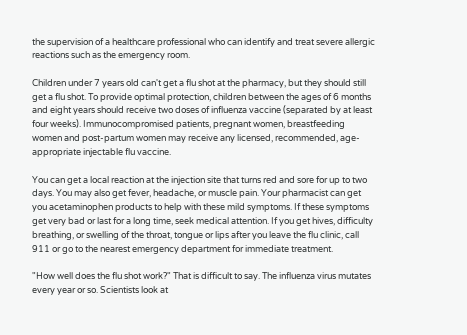the supervision of a healthcare professional who can identify and treat severe allergic reactions such as the emergency room.

Children under 7 years old can't get a flu shot at the pharmacy, but they should still get a flu shot. To provide optimal protection, children between the ages of 6 months and eight years should receive two doses of influenza vaccine (separated by at least four weeks). Immunocompromised patients, pregnant women, breastfeeding women and post-partum women may receive any licensed, recommended, age-appropriate injectable flu vaccine.

You can get a local reaction at the injection site that turns red and sore for up to two days. You may also get fever, headache, or muscle pain. Your pharmacist can get you acetaminophen products to help with these mild symptoms. If these symptoms get very bad or last for a long time, seek medical attention. If you get hives, difficulty breathing, or swelling of the throat, tongue or lips after you leave the flu clinic, call 911 or go to the nearest emergency department for immediate treatment.

"How well does the flu shot work?" That is difficult to say. The influenza virus mutates every year or so. Scientists look at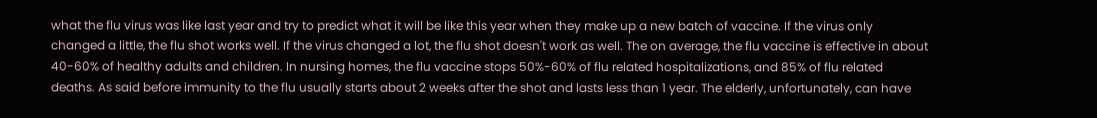what the flu virus was like last year and try to predict what it will be like this year when they make up a new batch of vaccine. If the virus only changed a little, the flu shot works well. If the virus changed a lot, the flu shot doesn't work as well. The on average, the flu vaccine is effective in about 40-60% of healthy adults and children. In nursing homes, the flu vaccine stops 50%-60% of flu related hospitalizations, and 85% of flu related deaths. As said before immunity to the flu usually starts about 2 weeks after the shot and lasts less than 1 year. The elderly, unfortunately, can have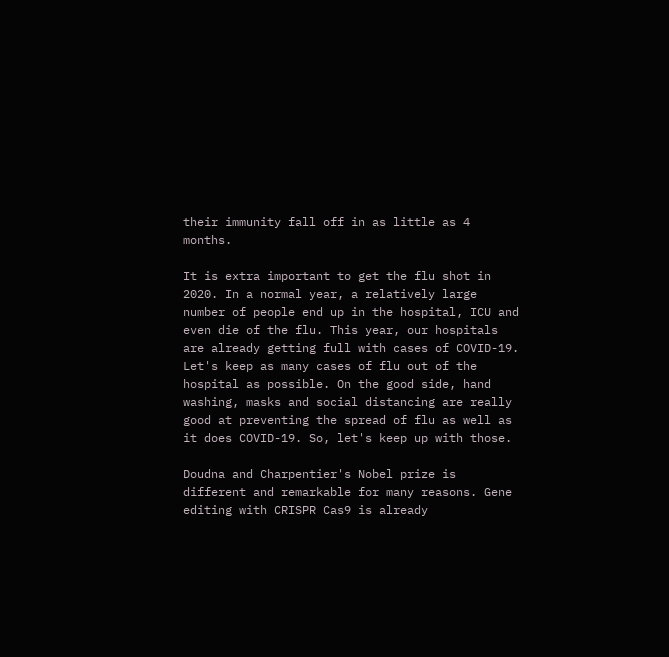their immunity fall off in as little as 4 months.

It is extra important to get the flu shot in 2020. In a normal year, a relatively large number of people end up in the hospital, ICU and even die of the flu. This year, our hospitals are already getting full with cases of COVID-19. Let's keep as many cases of flu out of the hospital as possible. On the good side, hand washing, masks and social distancing are really good at preventing the spread of flu as well as it does COVID-19. So, let's keep up with those.

Doudna and Charpentier's Nobel prize is different and remarkable for many reasons. Gene editing with CRISPR Cas9 is already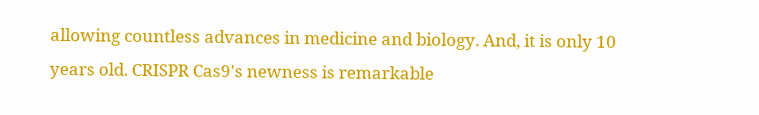allowing countless advances in medicine and biology. And, it is only 10 years old. CRISPR Cas9's newness is remarkable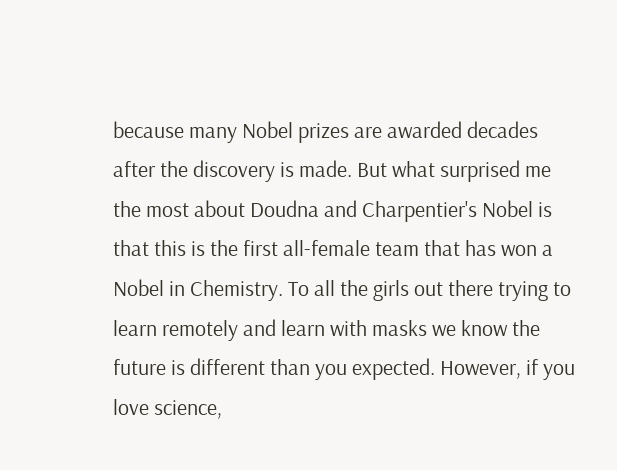because many Nobel prizes are awarded decades after the discovery is made. But what surprised me the most about Doudna and Charpentier's Nobel is that this is the first all-female team that has won a Nobel in Chemistry. To all the girls out there trying to learn remotely and learn with masks we know the future is different than you expected. However, if you love science,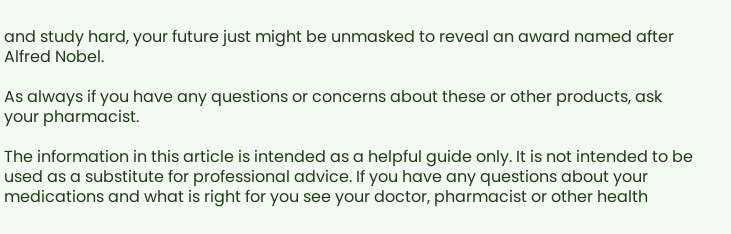and study hard, your future just might be unmasked to reveal an award named after Alfred Nobel.

As always if you have any questions or concerns about these or other products, ask your pharmacist.

The information in this article is intended as a helpful guide only. It is not intended to be used as a substitute for professional advice. If you have any questions about your medications and what is right for you see your doctor, pharmacist or other health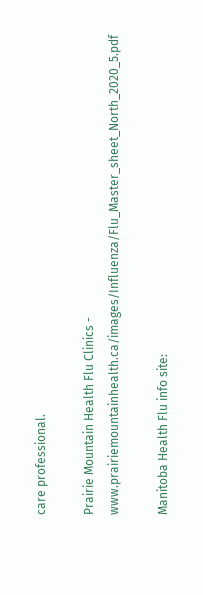care professional.

Prairie Mountain Health Flu Clinics - www.prairiemountainhealth.ca/images/Influenza/Flu_Master_sheet_North_2020_5.pdf

Manitoba Health Flu info site: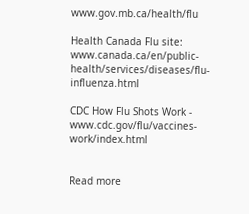www.gov.mb.ca/health/flu

Health Canada Flu site: www.canada.ca/en/public-health/services/diseases/flu-influenza.html

CDC How Flu Shots Work - www.cdc.gov/flu/vaccines-work/index.html


Read more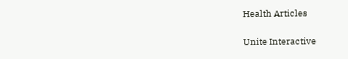Health Articles

Unite Interactive